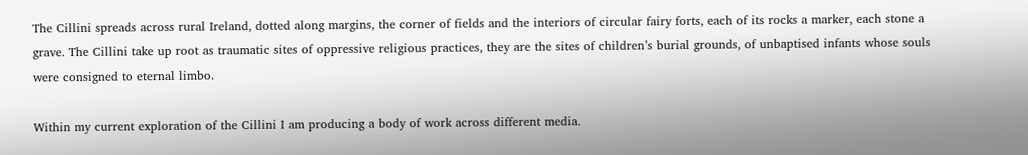The Cillini spreads across rural Ireland, dotted along margins, the corner of fields and the interiors of circular fairy forts, each of its rocks a marker, each stone a grave. The Cillini take up root as traumatic sites of oppressive religious practices, they are the sites of children’s burial grounds, of unbaptised infants whose souls were consigned to eternal limbo.

Within my current exploration of the Cillini I am producing a body of work across different media.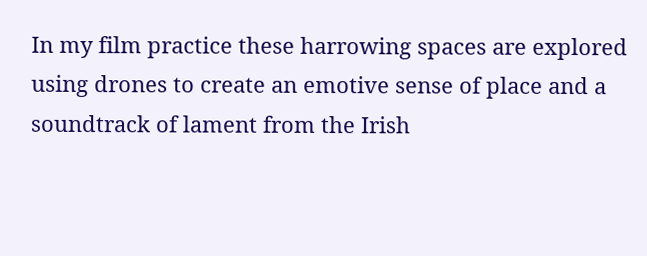In my film practice these harrowing spaces are explored using drones to create an emotive sense of place and a soundtrack of lament from the Irish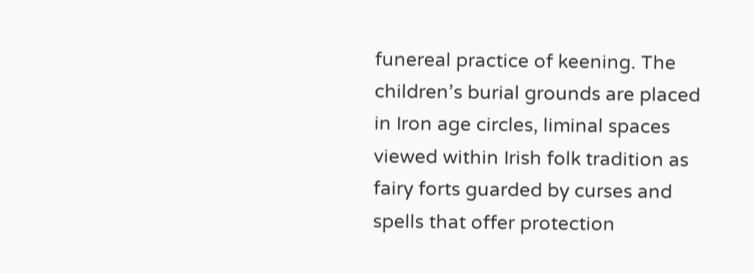funereal practice of keening. The children’s burial grounds are placed in Iron age circles, liminal spaces viewed within Irish folk tradition as fairy forts guarded by curses and spells that offer protection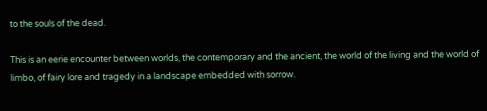to the souls of the dead.

This is an eerie encounter between worlds, the contemporary and the ancient, the world of the living and the world of limbo, of fairy lore and tragedy in a landscape embedded with sorrow.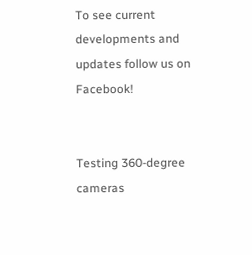To see current developments and updates follow us on Facebook!


Testing 360-degree cameras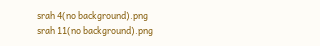srah 4(no background).png
srah 11(no background).png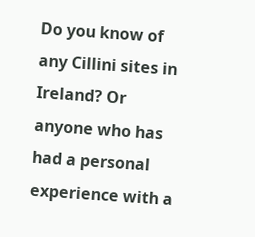Do you know of any Cillini sites in Ireland? Or anyone who has had a personal experience with a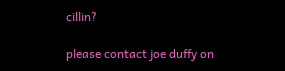cillin?

please contact joe duffy on